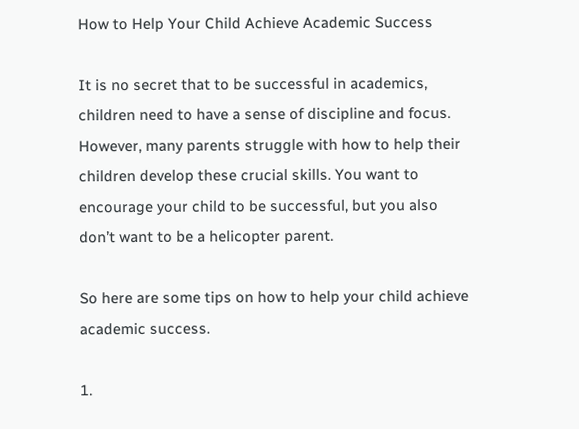How to Help Your Child Achieve Academic Success

It is no secret that to be successful in academics, children need to have a sense of discipline and focus. However, many parents struggle with how to help their children develop these crucial skills. You want to encourage your child to be successful, but you also don’t want to be a helicopter parent.

So here are some tips on how to help your child achieve academic success.

1.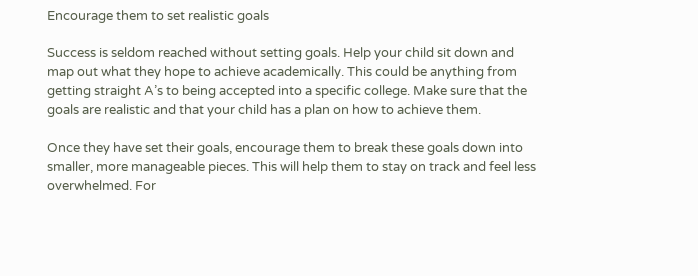Encourage them to set realistic goals

Success is seldom reached without setting goals. Help your child sit down and map out what they hope to achieve academically. This could be anything from getting straight A’s to being accepted into a specific college. Make sure that the goals are realistic and that your child has a plan on how to achieve them.

Once they have set their goals, encourage them to break these goals down into smaller, more manageable pieces. This will help them to stay on track and feel less overwhelmed. For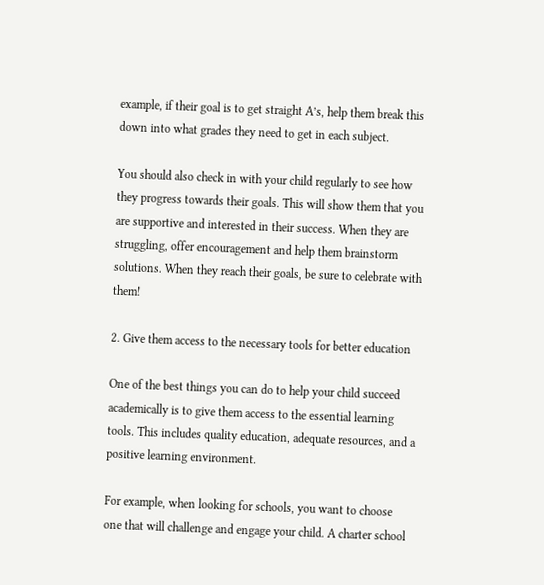example, if their goal is to get straight A’s, help them break this down into what grades they need to get in each subject.

You should also check in with your child regularly to see how they progress towards their goals. This will show them that you are supportive and interested in their success. When they are struggling, offer encouragement and help them brainstorm solutions. When they reach their goals, be sure to celebrate with them!

2. Give them access to the necessary tools for better education

One of the best things you can do to help your child succeed academically is to give them access to the essential learning tools. This includes quality education, adequate resources, and a positive learning environment.

For example, when looking for schools, you want to choose one that will challenge and engage your child. A charter school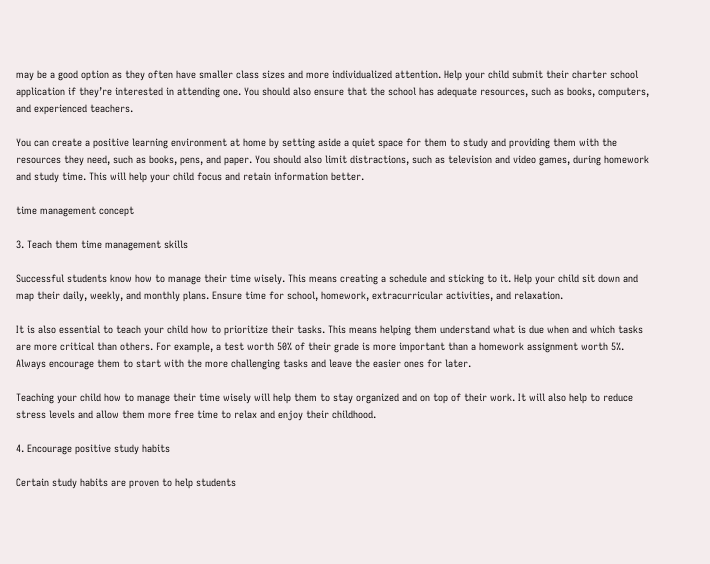may be a good option as they often have smaller class sizes and more individualized attention. Help your child submit their charter school application if they’re interested in attending one. You should also ensure that the school has adequate resources, such as books, computers, and experienced teachers.

You can create a positive learning environment at home by setting aside a quiet space for them to study and providing them with the resources they need, such as books, pens, and paper. You should also limit distractions, such as television and video games, during homework and study time. This will help your child focus and retain information better.

time management concept

3. Teach them time management skills

Successful students know how to manage their time wisely. This means creating a schedule and sticking to it. Help your child sit down and map their daily, weekly, and monthly plans. Ensure time for school, homework, extracurricular activities, and relaxation.

It is also essential to teach your child how to prioritize their tasks. This means helping them understand what is due when and which tasks are more critical than others. For example, a test worth 50% of their grade is more important than a homework assignment worth 5%. Always encourage them to start with the more challenging tasks and leave the easier ones for later.

Teaching your child how to manage their time wisely will help them to stay organized and on top of their work. It will also help to reduce stress levels and allow them more free time to relax and enjoy their childhood.

4. Encourage positive study habits

Certain study habits are proven to help students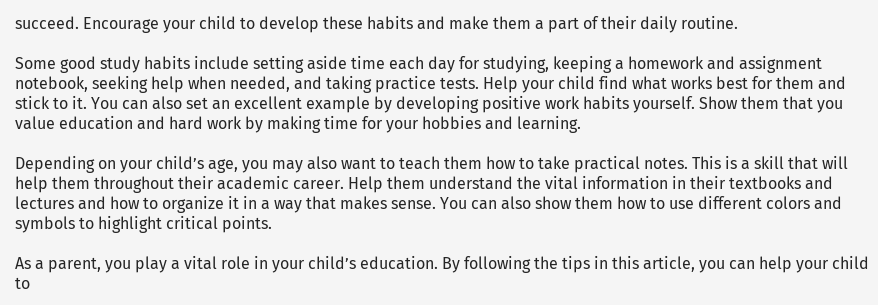succeed. Encourage your child to develop these habits and make them a part of their daily routine.

Some good study habits include setting aside time each day for studying, keeping a homework and assignment notebook, seeking help when needed, and taking practice tests. Help your child find what works best for them and stick to it. You can also set an excellent example by developing positive work habits yourself. Show them that you value education and hard work by making time for your hobbies and learning.

Depending on your child’s age, you may also want to teach them how to take practical notes. This is a skill that will help them throughout their academic career. Help them understand the vital information in their textbooks and lectures and how to organize it in a way that makes sense. You can also show them how to use different colors and symbols to highlight critical points.

As a parent, you play a vital role in your child’s education. By following the tips in this article, you can help your child to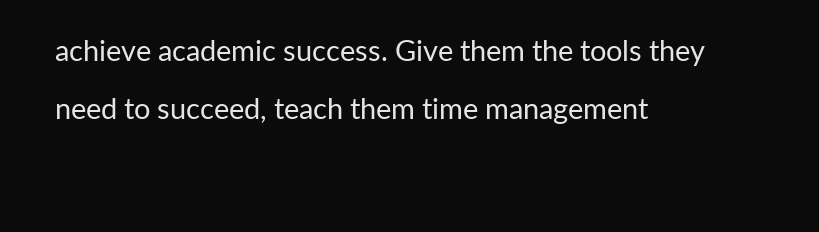achieve academic success. Give them the tools they need to succeed, teach them time management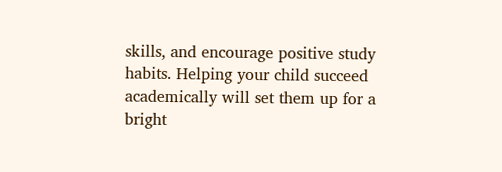skills, and encourage positive study habits. Helping your child succeed academically will set them up for a bright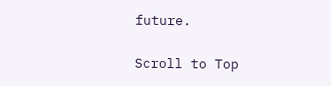future.

Scroll to Top